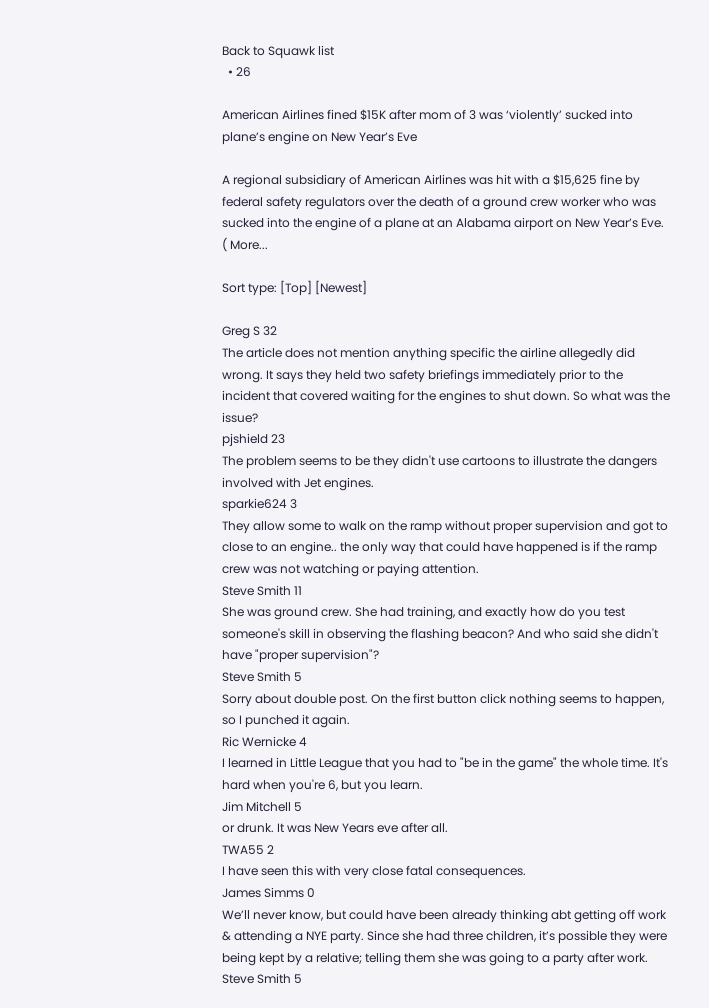Back to Squawk list
  • 26

American Airlines fined $15K after mom of 3 was ‘violently’ sucked into plane’s engine on New Year’s Eve

A regional subsidiary of American Airlines was hit with a $15,625 fine by federal safety regulators over the death of a ground crew worker who was sucked into the engine of a plane at an Alabama airport on New Year’s Eve. ( More...

Sort type: [Top] [Newest]

Greg S 32
The article does not mention anything specific the airline allegedly did wrong. It says they held two safety briefings immediately prior to the incident that covered waiting for the engines to shut down. So what was the issue?
pjshield 23
The problem seems to be they didn't use cartoons to illustrate the dangers involved with Jet engines.
sparkie624 3
They allow some to walk on the ramp without proper supervision and got to close to an engine.. the only way that could have happened is if the ramp crew was not watching or paying attention.
Steve Smith 11
She was ground crew. She had training, and exactly how do you test someone's skill in observing the flashing beacon? And who said she didn't have "proper supervision"?
Steve Smith 5
Sorry about double post. On the first button click nothing seems to happen, so I punched it again.
Ric Wernicke 4
I learned in Little League that you had to "be in the game" the whole time. It's hard when you're 6, but you learn.
Jim Mitchell 5
or drunk. It was New Years eve after all.
TWA55 2
I have seen this with very close fatal consequences.
James Simms 0
We’ll never know, but could have been already thinking abt getting off work & attending a NYE party. Since she had three children, it’s possible they were being kept by a relative; telling them she was going to a party after work.
Steve Smith 5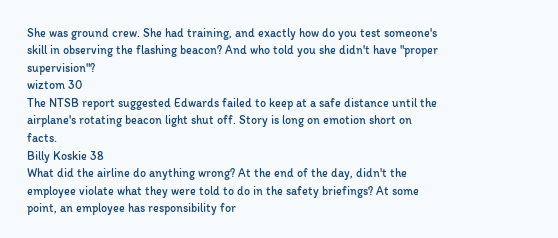She was ground crew. She had training, and exactly how do you test someone's skill in observing the flashing beacon? And who told you she didn't have "proper supervision"?
wiztom 30
The NTSB report suggested Edwards failed to keep at a safe distance until the airplane's rotating beacon light shut off. Story is long on emotion short on facts.
Billy Koskie 38
What did the airline do anything wrong? At the end of the day, didn't the employee violate what they were told to do in the safety briefings? At some point, an employee has responsibility for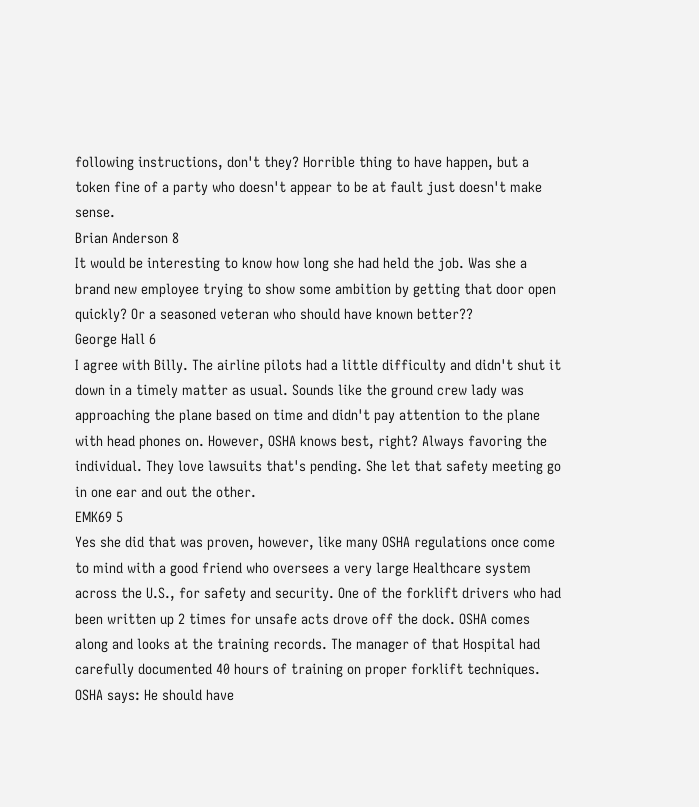following instructions, don't they? Horrible thing to have happen, but a token fine of a party who doesn't appear to be at fault just doesn't make sense.
Brian Anderson 8
It would be interesting to know how long she had held the job. Was she a brand new employee trying to show some ambition by getting that door open quickly? Or a seasoned veteran who should have known better??
George Hall 6
I agree with Billy. The airline pilots had a little difficulty and didn't shut it down in a timely matter as usual. Sounds like the ground crew lady was approaching the plane based on time and didn't pay attention to the plane with head phones on. However, OSHA knows best, right? Always favoring the individual. They love lawsuits that's pending. She let that safety meeting go in one ear and out the other.
EMK69 5
Yes she did that was proven, however, like many OSHA regulations once come to mind with a good friend who oversees a very large Healthcare system across the U.S., for safety and security. One of the forklift drivers who had been written up 2 times for unsafe acts drove off the dock. OSHA comes along and looks at the training records. The manager of that Hospital had carefully documented 40 hours of training on proper forklift techniques. OSHA says: He should have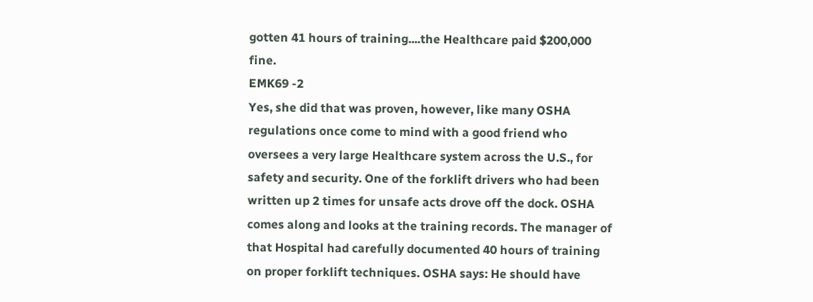gotten 41 hours of training....the Healthcare paid $200,000 fine.
EMK69 -2
Yes, she did that was proven, however, like many OSHA regulations once come to mind with a good friend who oversees a very large Healthcare system across the U.S., for safety and security. One of the forklift drivers who had been written up 2 times for unsafe acts drove off the dock. OSHA comes along and looks at the training records. The manager of that Hospital had carefully documented 40 hours of training on proper forklift techniques. OSHA says: He should have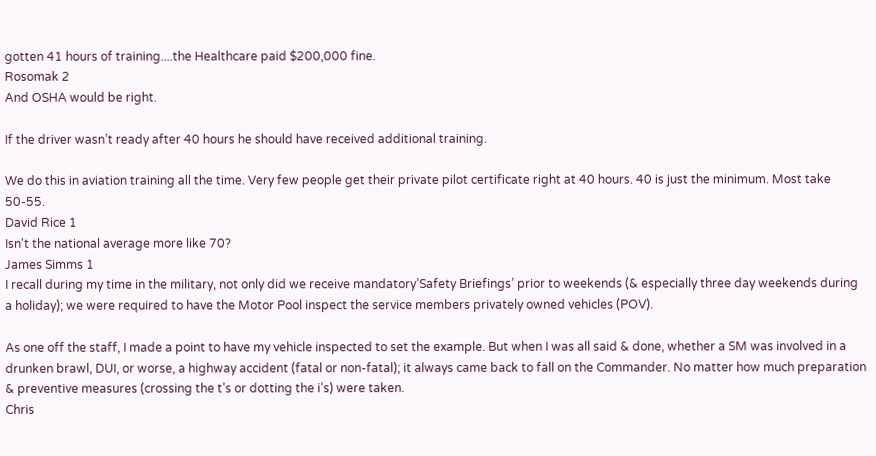gotten 41 hours of training....the Healthcare paid $200,000 fine.
Rosomak 2
And OSHA would be right.

If the driver wasn’t ready after 40 hours he should have received additional training.

We do this in aviation training all the time. Very few people get their private pilot certificate right at 40 hours. 40 is just the minimum. Most take 50-55.
David Rice 1
Isn't the national average more like 70?
James Simms 1
I recall during my time in the military, not only did we receive mandatory’Safety Briefings’ prior to weekends (& especially three day weekends during a holiday); we were required to have the Motor Pool inspect the service members privately owned vehicles (POV).

As one off the staff, I made a point to have my vehicle inspected to set the example. But when I was all said & done, whether a SM was involved in a drunken brawl, DUI, or worse, a highway accident (fatal or non-fatal); it always came back to fall on the Commander. No matter how much preparation & preventive measures (crossing the t’s or dotting the i’s) were taken.
Chris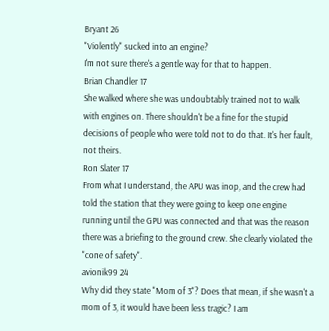Bryant 26
"Violently" sucked into an engine?
I'm not sure there's a gentle way for that to happen.
Brian Chandler 17
She walked where she was undoubtably trained not to walk with engines on. There shouldn't be a fine for the stupid decisions of people who were told not to do that. It's her fault, not theirs.
Ron Slater 17
From what I understand, the APU was inop, and the crew had told the station that they were going to keep one engine running until the GPU was connected and that was the reason there was a briefing to the ground crew. She clearly violated the "cone of safety".
avionik99 24
Why did they state "Mom of 3"? Does that mean, if she wasn't a mom of 3, it would have been less tragic? I am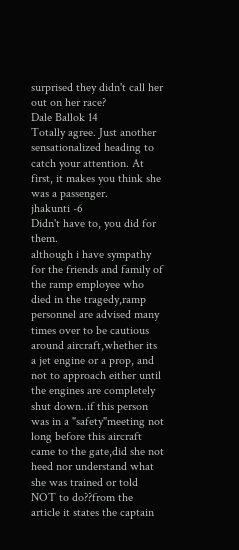surprised they didn't call her out on her race?
Dale Ballok 14
Totally agree. Just another sensationalized heading to catch your attention. At first, it makes you think she was a passenger.
jhakunti -6
Didn't have to, you did for them.
although i have sympathy for the friends and family of the ramp employee who died in the tragedy,ramp personnel are advised many times over to be cautious around aircraft,whether its a jet engine or a prop, and not to approach either until the engines are completely shut down..if this person was in a "safety"meeting not long before this aircraft came to the gate,did she not heed nor understand what she was trained or told NOT to do??from the article it states the captain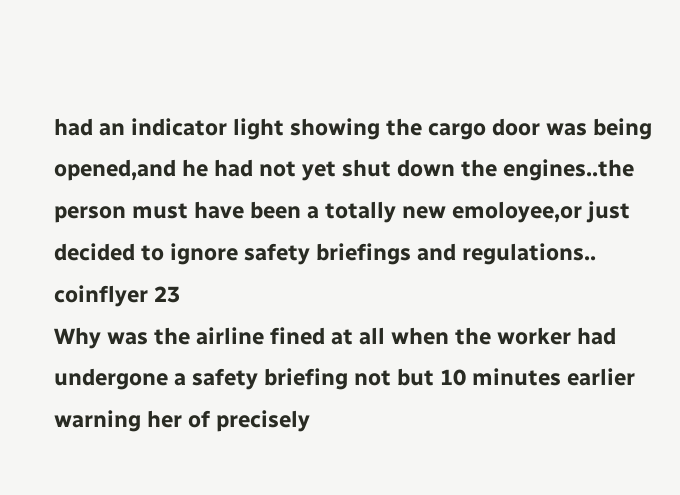had an indicator light showing the cargo door was being opened,and he had not yet shut down the engines..the person must have been a totally new emoloyee,or just decided to ignore safety briefings and regulations..
coinflyer 23
Why was the airline fined at all when the worker had undergone a safety briefing not but 10 minutes earlier warning her of precisely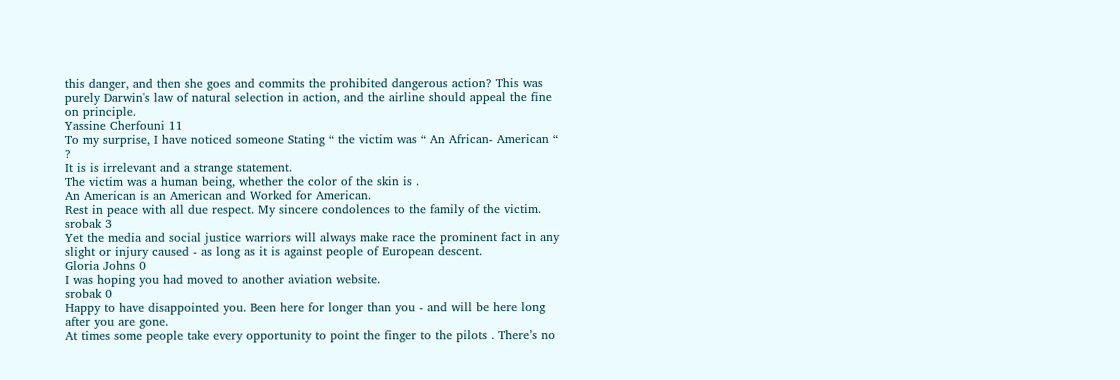this danger, and then she goes and commits the prohibited dangerous action? This was purely Darwin's law of natural selection in action, and the airline should appeal the fine on principle.
Yassine Cherfouni 11
To my surprise, I have noticed someone Stating “ the victim was “ An African- American “ ?
It is is irrelevant and a strange statement.
The victim was a human being, whether the color of the skin is .
An American is an American and Worked for American.
Rest in peace with all due respect. My sincere condolences to the family of the victim.
srobak 3
Yet the media and social justice warriors will always make race the prominent fact in any slight or injury caused - as long as it is against people of European descent.
Gloria Johns 0
I was hoping you had moved to another aviation website.
srobak 0
Happy to have disappointed you. Been here for longer than you - and will be here long after you are gone.
At times some people take every opportunity to point the finger to the pilots . There’s no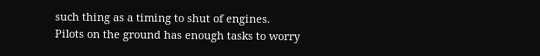such thing as a timing to shut of engines.
Pilots on the ground has enough tasks to worry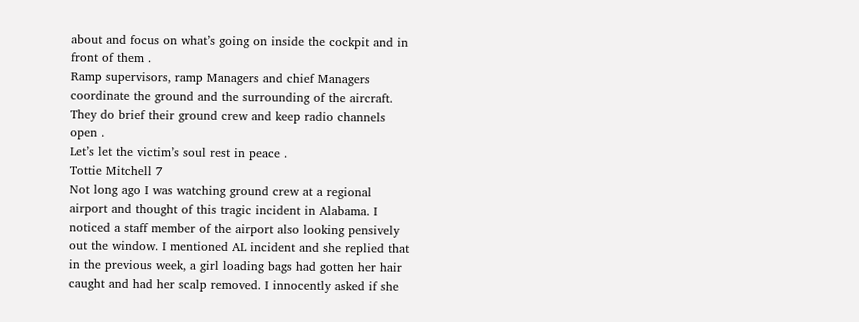about and focus on what’s going on inside the cockpit and in front of them .
Ramp supervisors, ramp Managers and chief Managers coordinate the ground and the surrounding of the aircraft.
They do brief their ground crew and keep radio channels open .
Let’s let the victim’s soul rest in peace .
Tottie Mitchell 7
Not long ago I was watching ground crew at a regional airport and thought of this tragic incident in Alabama. I noticed a staff member of the airport also looking pensively out the window. I mentioned AL incident and she replied that in the previous week, a girl loading bags had gotten her hair caught and had her scalp removed. I innocently asked if she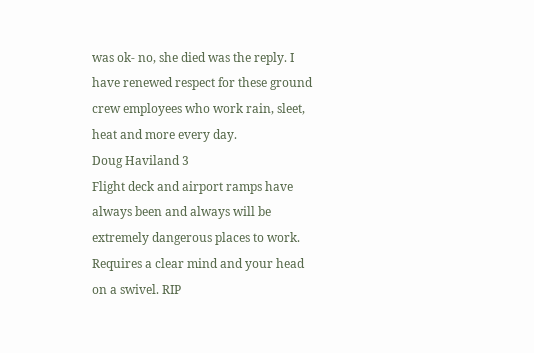was ok- no, she died was the reply. I have renewed respect for these ground crew employees who work rain, sleet, heat and more every day.
Doug Haviland 3
Flight deck and airport ramps have always been and always will be extremely dangerous places to work. Requires a clear mind and your head on a swivel. RIP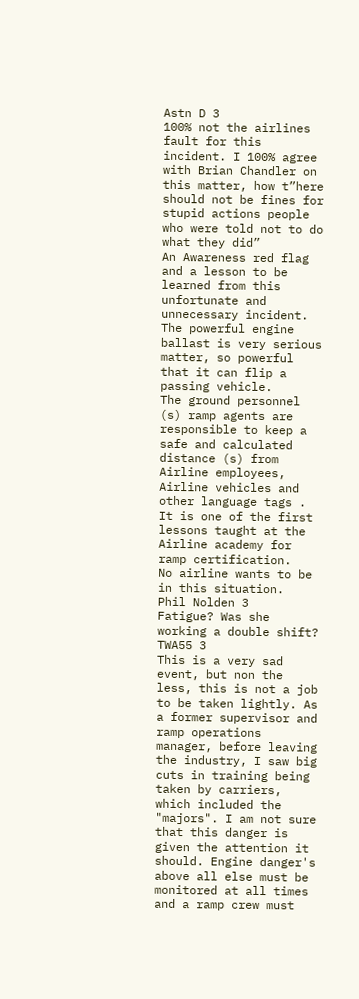Astn D 3
100% not the airlines fault for this incident. I 100% agree with Brian Chandler on this matter, how t”here should not be fines for stupid actions people who were told not to do what they did”
An Awareness red flag and a lesson to be learned from this unfortunate and unnecessary incident.
The powerful engine ballast is very serious matter, so powerful that it can flip a passing vehicle.
The ground personnel (s) ramp agents are responsible to keep a safe and calculated distance (s) from Airline employees, Airline vehicles and other language tags .
It is one of the first lessons taught at the Airline academy for ramp certification.
No airline wants to be in this situation.
Phil Nolden 3
Fatigue? Was she working a double shift?
TWA55 3
This is a very sad event, but non the less, this is not a job to be taken lightly. As a former supervisor and ramp operations manager, before leaving the industry, I saw big cuts in training being taken by carriers, which included the "majors". I am not sure that this danger is given the attention it should. Engine danger's above all else must be monitored at all times and a ramp crew must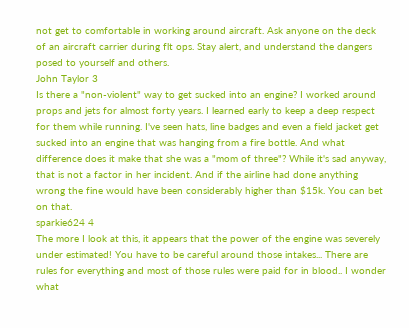not get to comfortable in working around aircraft. Ask anyone on the deck of an aircraft carrier during flt ops. Stay alert, and understand the dangers posed to yourself and others.
John Taylor 3
Is there a "non-violent" way to get sucked into an engine? I worked around props and jets for almost forty years. I learned early to keep a deep respect for them while running. I've seen hats, line badges and even a field jacket get sucked into an engine that was hanging from a fire bottle. And what difference does it make that she was a "mom of three"? While it's sad anyway, that is not a factor in her incident. And if the airline had done anything wrong the fine would have been considerably higher than $15k. You can bet on that.
sparkie624 4
The more I look at this, it appears that the power of the engine was severely under estimated! You have to be careful around those intakes... There are rules for everything and most of those rules were paid for in blood.. I wonder what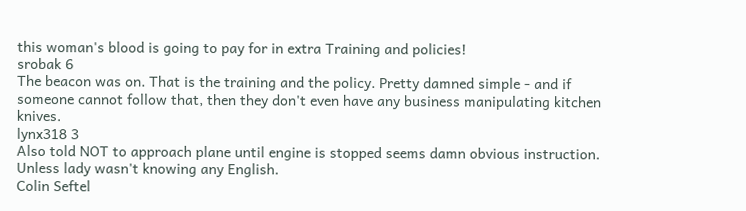this woman's blood is going to pay for in extra Training and policies!
srobak 6
The beacon was on. That is the training and the policy. Pretty damned simple - and if someone cannot follow that, then they don't even have any business manipulating kitchen knives.
lynx318 3
Also told NOT to approach plane until engine is stopped seems damn obvious instruction. Unless lady wasn't knowing any English.
Colin Seftel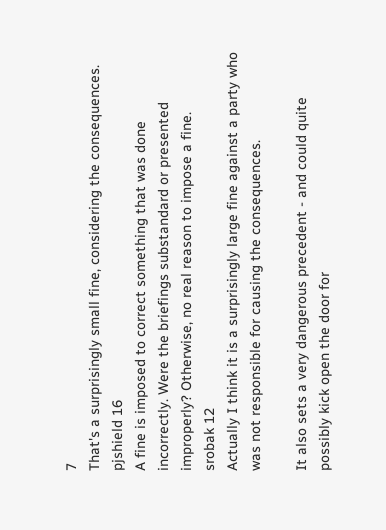7
That's a surprisingly small fine, considering the consequences.
pjshield 16
A fine is imposed to correct something that was done incorrectly. Were the briefings substandard or presented improperly? Otherwise, no real reason to impose a fine.
srobak 12
Actually I think it is a surprisingly large fine against a party who was not responsible for causing the consequences.

It also sets a very dangerous precedent - and could quite possibly kick open the door for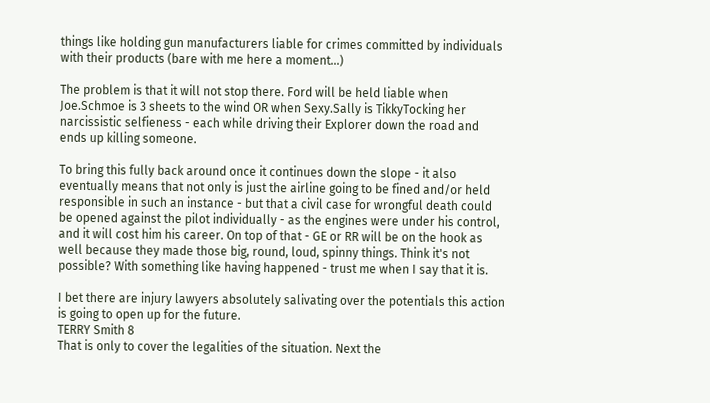things like holding gun manufacturers liable for crimes committed by individuals with their products (bare with me here a moment...)

The problem is that it will not stop there. Ford will be held liable when Joe.Schmoe is 3 sheets to the wind OR when Sexy.Sally is TikkyTocking her narcissistic selfieness - each while driving their Explorer down the road and ends up killing someone.

To bring this fully back around once it continues down the slope - it also eventually means that not only is just the airline going to be fined and/or held responsible in such an instance - but that a civil case for wrongful death could be opened against the pilot individually - as the engines were under his control, and it will cost him his career. On top of that - GE or RR will be on the hook as well because they made those big, round, loud, spinny things. Think it's not possible? With something like having happened - trust me when I say that it is.

I bet there are injury lawyers absolutely salivating over the potentials this action is going to open up for the future.
TERRY Smith 8
That is only to cover the legalities of the situation. Next the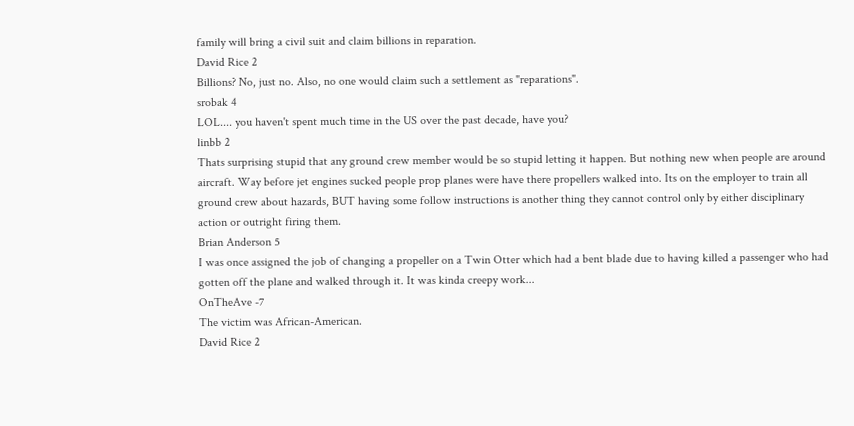family will bring a civil suit and claim billions in reparation.
David Rice 2
Billions? No, just no. Also, no one would claim such a settlement as "reparations".
srobak 4
LOL.... you haven't spent much time in the US over the past decade, have you?
linbb 2
Thats surprising stupid that any ground crew member would be so stupid letting it happen. But nothing new when people are around aircraft. Way before jet engines sucked people prop planes were have there propellers walked into. Its on the employer to train all ground crew about hazards, BUT having some follow instructions is another thing they cannot control only by either disciplinary action or outright firing them.
Brian Anderson 5
I was once assigned the job of changing a propeller on a Twin Otter which had a bent blade due to having killed a passenger who had gotten off the plane and walked through it. It was kinda creepy work...
OnTheAve -7
The victim was African-American.
David Rice 2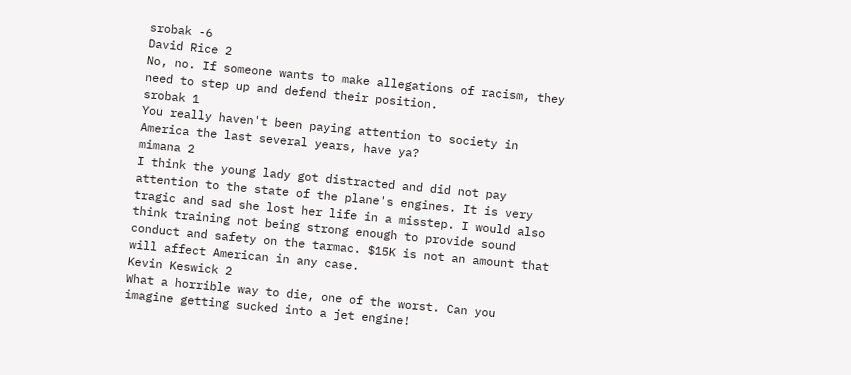srobak -6
David Rice 2
No, no. If someone wants to make allegations of racism, they need to step up and defend their position.
srobak 1
You really haven't been paying attention to society in America the last several years, have ya?
mimana 2
I think the young lady got distracted and did not pay attention to the state of the plane's engines. It is very tragic and sad she lost her life in a misstep. I would also think training not being strong enough to provide sound conduct and safety on the tarmac. $15K is not an amount that will affect American in any case.
Kevin Keswick 2
What a horrible way to die, one of the worst. Can you imagine getting sucked into a jet engine!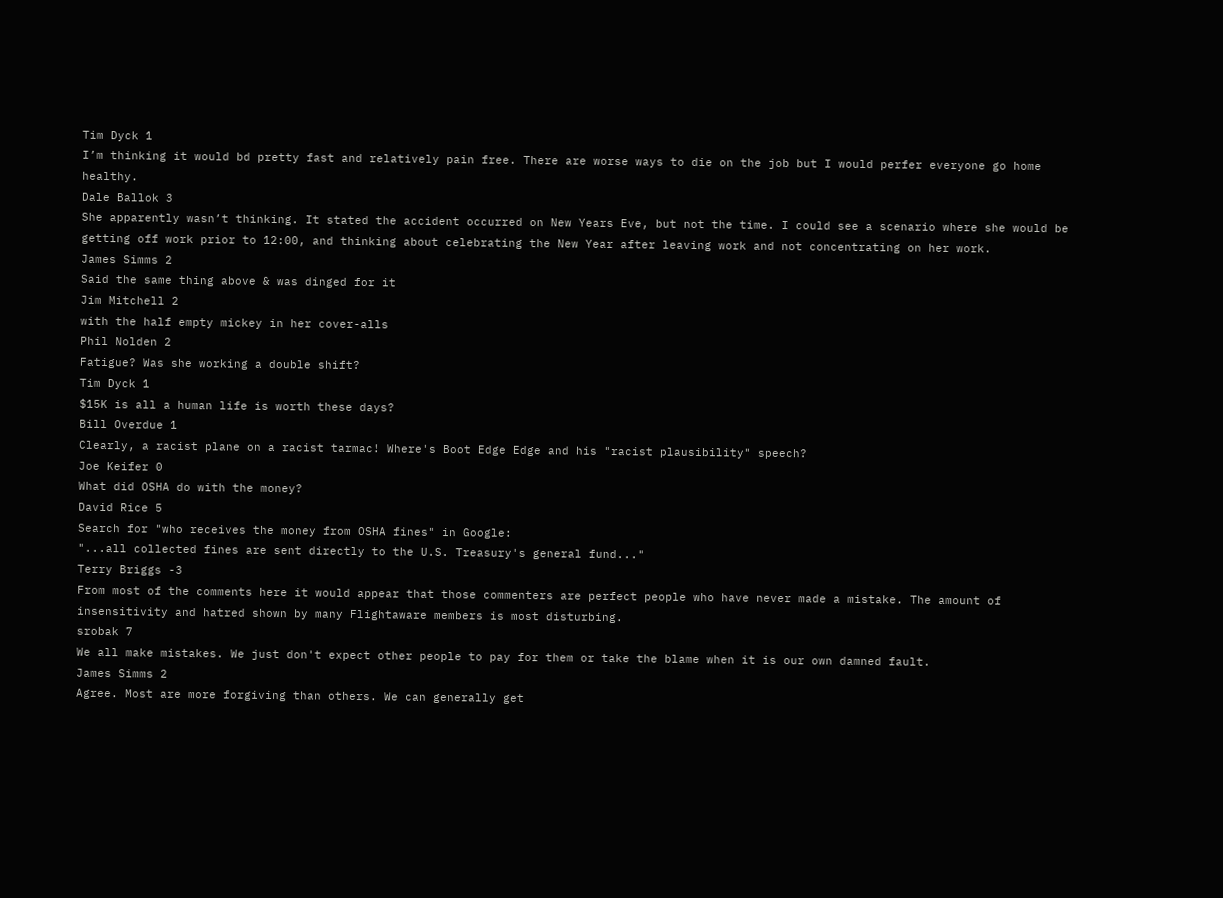Tim Dyck 1
I’m thinking it would bd pretty fast and relatively pain free. There are worse ways to die on the job but I would perfer everyone go home healthy.
Dale Ballok 3
She apparently wasn’t thinking. It stated the accident occurred on New Years Eve, but not the time. I could see a scenario where she would be getting off work prior to 12:00, and thinking about celebrating the New Year after leaving work and not concentrating on her work.
James Simms 2
Said the same thing above & was dinged for it
Jim Mitchell 2
with the half empty mickey in her cover-alls
Phil Nolden 2
Fatigue? Was she working a double shift?
Tim Dyck 1
$15K is all a human life is worth these days?
Bill Overdue 1
Clearly, a racist plane on a racist tarmac! Where's Boot Edge Edge and his "racist plausibility" speech?
Joe Keifer 0
What did OSHA do with the money?
David Rice 5
Search for "who receives the money from OSHA fines" in Google:
"...all collected fines are sent directly to the U.S. Treasury's general fund..."
Terry Briggs -3
From most of the comments here it would appear that those commenters are perfect people who have never made a mistake. The amount of insensitivity and hatred shown by many Flightaware members is most disturbing.
srobak 7
We all make mistakes. We just don't expect other people to pay for them or take the blame when it is our own damned fault.
James Simms 2
Agree. Most are more forgiving than others. We can generally get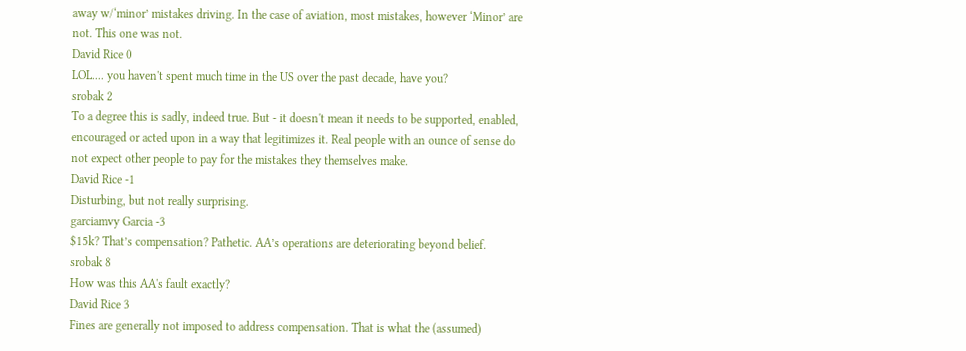away w/‘minor’ mistakes driving. In the case of aviation, most mistakes, however ‘Minor’ are not. This one was not.
David Rice 0
LOL.... you haven't spent much time in the US over the past decade, have you?
srobak 2
To a degree this is sadly, indeed true. But - it doesn't mean it needs to be supported, enabled, encouraged or acted upon in a way that legitimizes it. Real people with an ounce of sense do not expect other people to pay for the mistakes they themselves make.
David Rice -1
Disturbing, but not really surprising.
garciamvy Garcia -3
$15k? That’s compensation? Pathetic. AA’s operations are deteriorating beyond belief.
srobak 8
How was this AA's fault exactly?
David Rice 3
Fines are generally not imposed to address compensation. That is what the (assumed)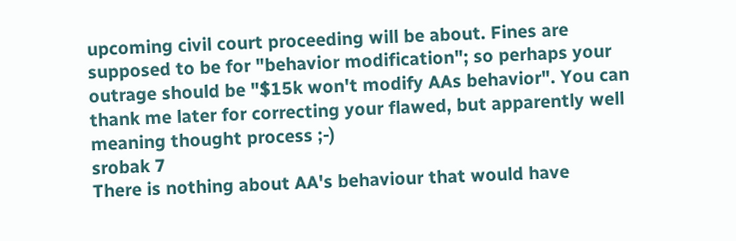upcoming civil court proceeding will be about. Fines are supposed to be for "behavior modification"; so perhaps your outrage should be "$15k won't modify AAs behavior". You can thank me later for correcting your flawed, but apparently well meaning thought process ;-)
srobak 7
There is nothing about AA's behaviour that would have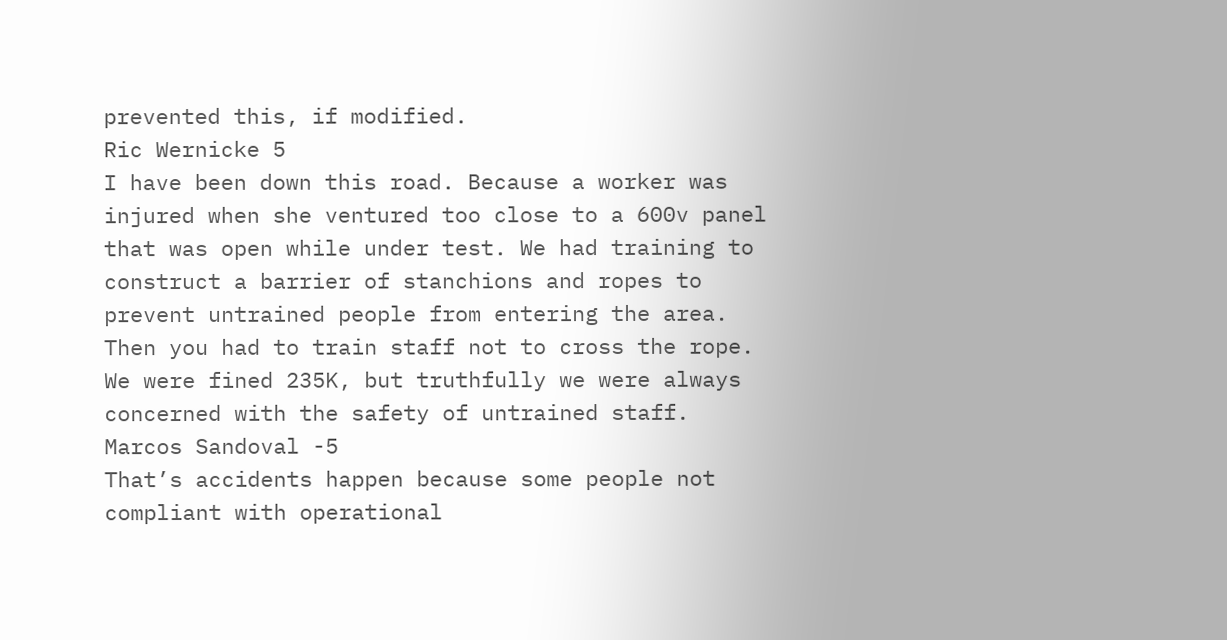prevented this, if modified.
Ric Wernicke 5
I have been down this road. Because a worker was injured when she ventured too close to a 600v panel that was open while under test. We had training to construct a barrier of stanchions and ropes to prevent untrained people from entering the area. Then you had to train staff not to cross the rope. We were fined 235K, but truthfully we were always concerned with the safety of untrained staff.
Marcos Sandoval -5
That’s accidents happen because some people not compliant with operational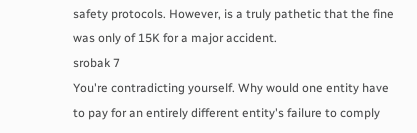safety protocols. However, is a truly pathetic that the fine was only of 15K for a major accident.
srobak 7
You're contradicting yourself. Why would one entity have to pay for an entirely different entity's failure to comply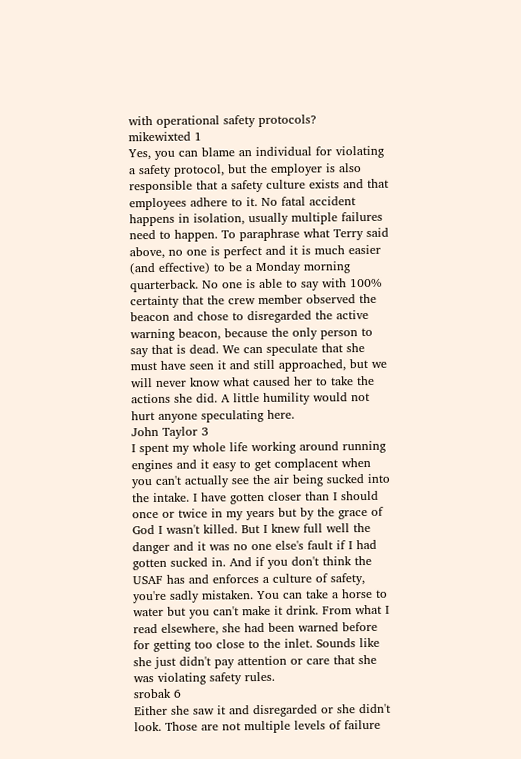with operational safety protocols?
mikewixted 1
Yes, you can blame an individual for violating a safety protocol, but the employer is also responsible that a safety culture exists and that employees adhere to it. No fatal accident happens in isolation, usually multiple failures need to happen. To paraphrase what Terry said above, no one is perfect and it is much easier (and effective) to be a Monday morning quarterback. No one is able to say with 100% certainty that the crew member observed the beacon and chose to disregarded the active warning beacon, because the only person to say that is dead. We can speculate that she must have seen it and still approached, but we will never know what caused her to take the actions she did. A little humility would not hurt anyone speculating here.
John Taylor 3
I spent my whole life working around running engines and it easy to get complacent when you can't actually see the air being sucked into the intake. I have gotten closer than I should once or twice in my years but by the grace of God I wasn't killed. But I knew full well the danger and it was no one else's fault if I had gotten sucked in. And if you don't think the USAF has and enforces a culture of safety, you're sadly mistaken. You can take a horse to water but you can't make it drink. From what I read elsewhere, she had been warned before for getting too close to the inlet. Sounds like she just didn't pay attention or care that she was violating safety rules.
srobak 6
Either she saw it and disregarded or she didn't look. Those are not multiple levels of failure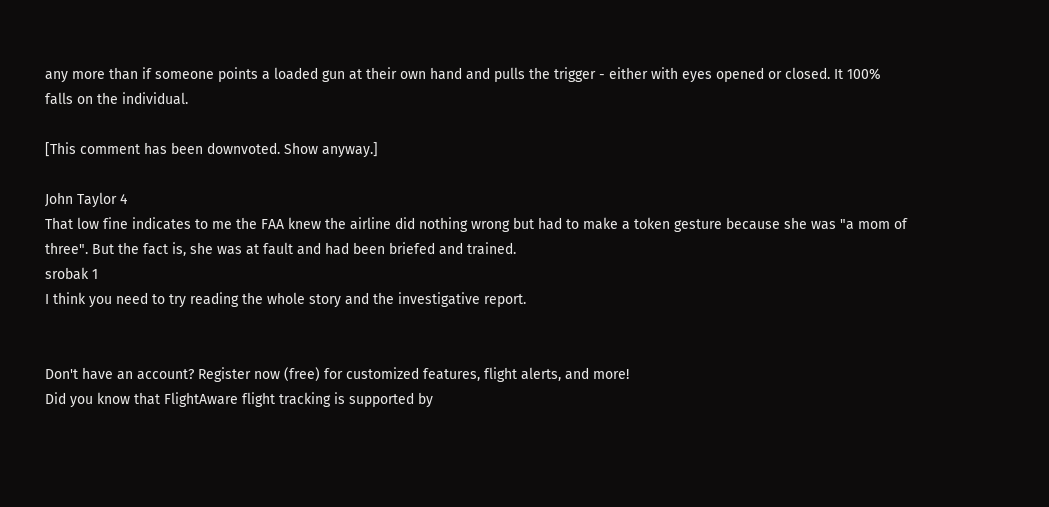any more than if someone points a loaded gun at their own hand and pulls the trigger - either with eyes opened or closed. It 100% falls on the individual.

[This comment has been downvoted. Show anyway.]

John Taylor 4
That low fine indicates to me the FAA knew the airline did nothing wrong but had to make a token gesture because she was "a mom of three". But the fact is, she was at fault and had been briefed and trained.
srobak 1
I think you need to try reading the whole story and the investigative report.


Don't have an account? Register now (free) for customized features, flight alerts, and more!
Did you know that FlightAware flight tracking is supported by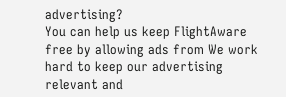advertising?
You can help us keep FlightAware free by allowing ads from We work hard to keep our advertising relevant and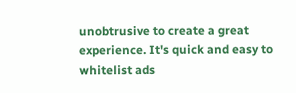unobtrusive to create a great experience. It's quick and easy to whitelist ads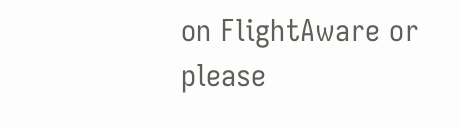on FlightAware or please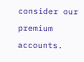consider our premium accounts.